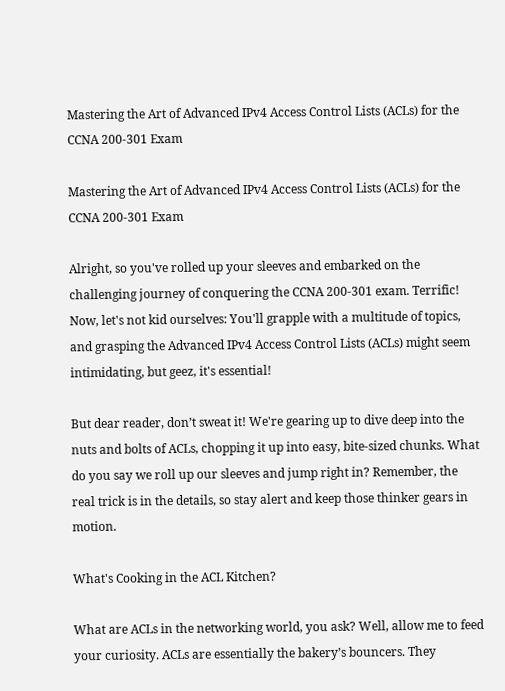Mastering the Art of Advanced IPv4 Access Control Lists (ACLs) for the CCNA 200-301 Exam

Mastering the Art of Advanced IPv4 Access Control Lists (ACLs) for the CCNA 200-301 Exam

Alright, so you've rolled up your sleeves and embarked on the challenging journey of conquering the CCNA 200-301 exam. Terrific! Now, let's not kid ourselves: You'll grapple with a multitude of topics, and grasping the Advanced IPv4 Access Control Lists (ACLs) might seem intimidating, but geez, it's essential!

But dear reader, don’t sweat it! We're gearing up to dive deep into the nuts and bolts of ACLs, chopping it up into easy, bite-sized chunks. What do you say we roll up our sleeves and jump right in? Remember, the real trick is in the details, so stay alert and keep those thinker gears in motion.

What's Cooking in the ACL Kitchen?

What are ACLs in the networking world, you ask? Well, allow me to feed your curiosity. ACLs are essentially the bakery’s bouncers. They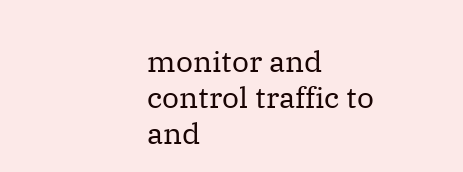monitor and control traffic to and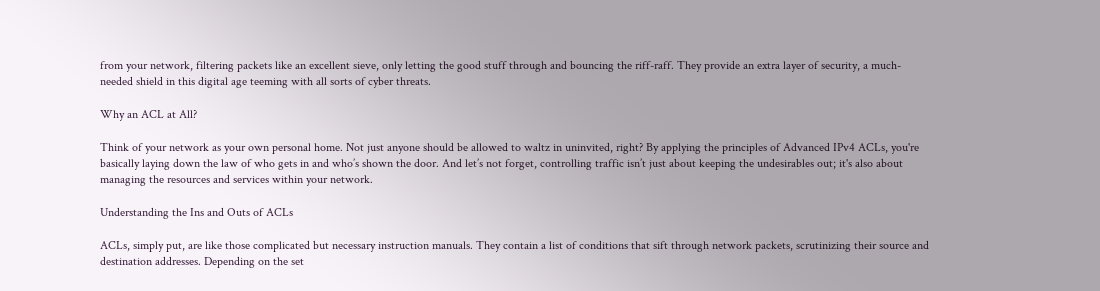from your network, filtering packets like an excellent sieve, only letting the good stuff through and bouncing the riff-raff. They provide an extra layer of security, a much-needed shield in this digital age teeming with all sorts of cyber threats.

Why an ACL at All?

Think of your network as your own personal home. Not just anyone should be allowed to waltz in uninvited, right? By applying the principles of Advanced IPv4 ACLs, you're basically laying down the law of who gets in and who’s shown the door. And let’s not forget, controlling traffic isn’t just about keeping the undesirables out; it's also about managing the resources and services within your network.

Understanding the Ins and Outs of ACLs

ACLs, simply put, are like those complicated but necessary instruction manuals. They contain a list of conditions that sift through network packets, scrutinizing their source and destination addresses. Depending on the set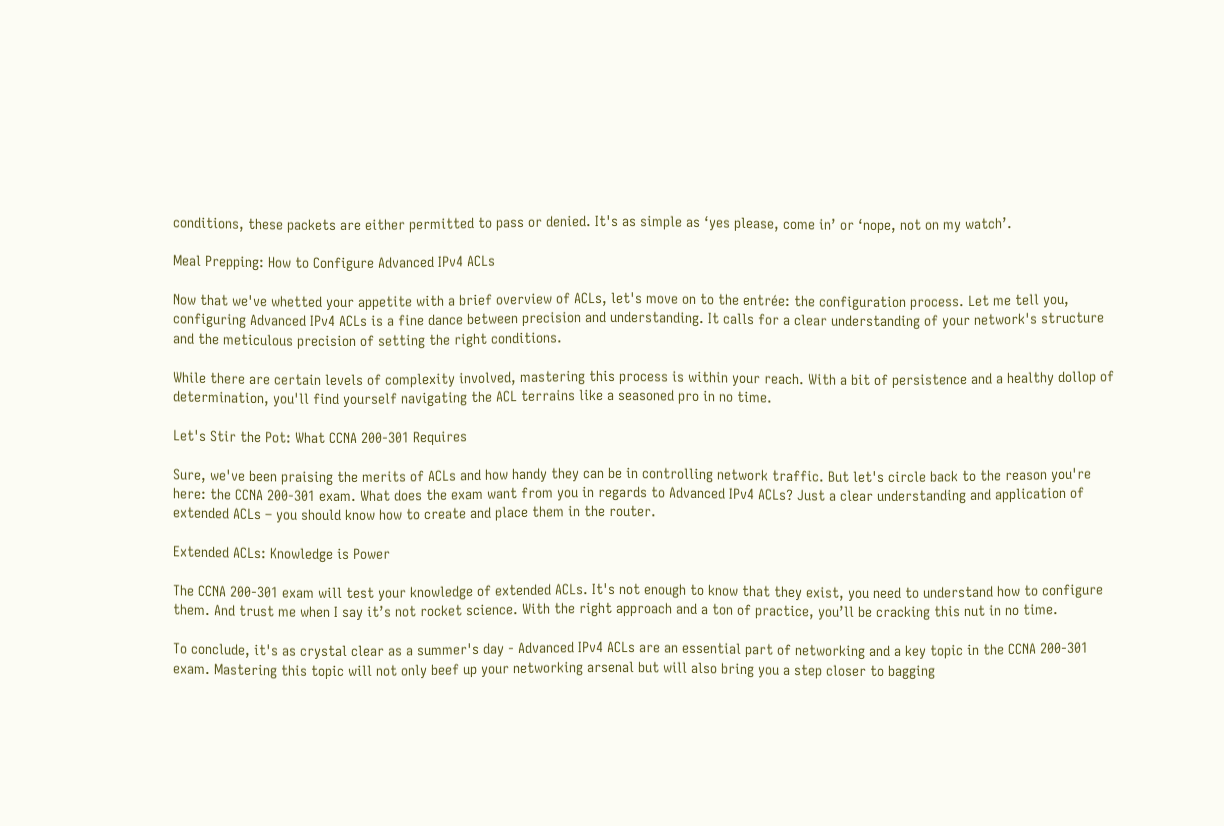conditions, these packets are either permitted to pass or denied. It's as simple as ‘yes please, come in’ or ‘nope, not on my watch’.

Meal Prepping: How to Configure Advanced IPv4 ACLs

Now that we've whetted your appetite with a brief overview of ACLs, let's move on to the entrée: the configuration process. Let me tell you, configuring Advanced IPv4 ACLs is a fine dance between precision and understanding. It calls for a clear understanding of your network's structure and the meticulous precision of setting the right conditions.

While there are certain levels of complexity involved, mastering this process is within your reach. With a bit of persistence and a healthy dollop of determination, you'll find yourself navigating the ACL terrains like a seasoned pro in no time.

Let's Stir the Pot: What CCNA 200-301 Requires

Sure, we've been praising the merits of ACLs and how handy they can be in controlling network traffic. But let's circle back to the reason you're here: the CCNA 200-301 exam. What does the exam want from you in regards to Advanced IPv4 ACLs? Just a clear understanding and application of extended ACLs – you should know how to create and place them in the router.

Extended ACLs: Knowledge is Power

The CCNA 200-301 exam will test your knowledge of extended ACLs. It's not enough to know that they exist, you need to understand how to configure them. And trust me when I say it’s not rocket science. With the right approach and a ton of practice, you’ll be cracking this nut in no time.

To conclude, it's as crystal clear as a summer's day - Advanced IPv4 ACLs are an essential part of networking and a key topic in the CCNA 200-301 exam. Mastering this topic will not only beef up your networking arsenal but will also bring you a step closer to bagging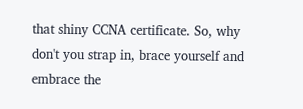that shiny CCNA certificate. So, why don't you strap in, brace yourself and embrace the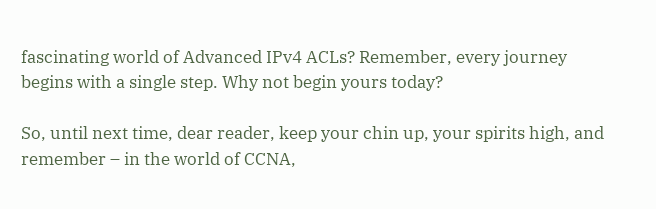fascinating world of Advanced IPv4 ACLs? Remember, every journey begins with a single step. Why not begin yours today?

So, until next time, dear reader, keep your chin up, your spirits high, and remember – in the world of CCNA,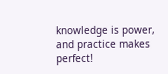knowledge is power, and practice makes perfect!